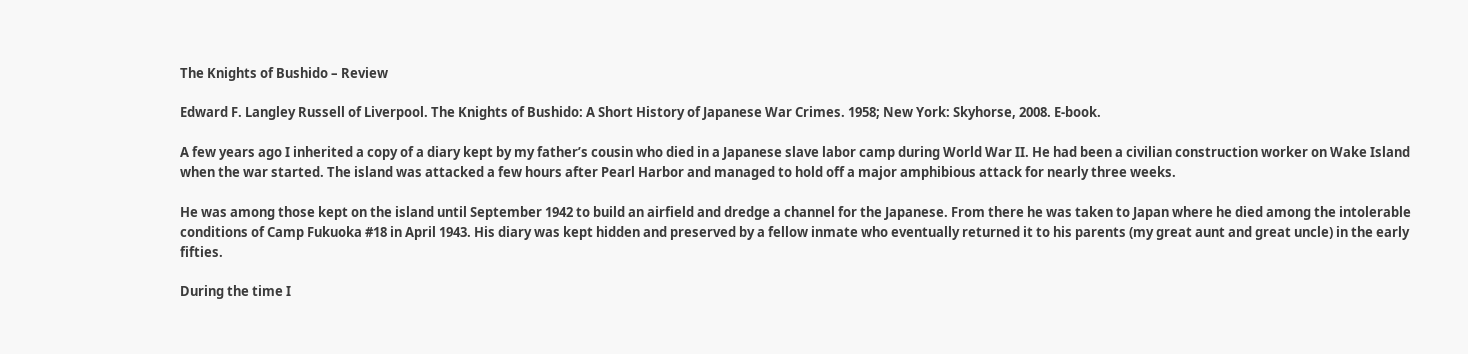The Knights of Bushido – Review

Edward F. Langley Russell of Liverpool. The Knights of Bushido: A Short History of Japanese War Crimes. 1958; New York: Skyhorse, 2008. E-book.

A few years ago I inherited a copy of a diary kept by my father’s cousin who died in a Japanese slave labor camp during World War II. He had been a civilian construction worker on Wake Island when the war started. The island was attacked a few hours after Pearl Harbor and managed to hold off a major amphibious attack for nearly three weeks.

He was among those kept on the island until September 1942 to build an airfield and dredge a channel for the Japanese. From there he was taken to Japan where he died among the intolerable conditions of Camp Fukuoka #18 in April 1943. His diary was kept hidden and preserved by a fellow inmate who eventually returned it to his parents (my great aunt and great uncle) in the early fifties.

During the time I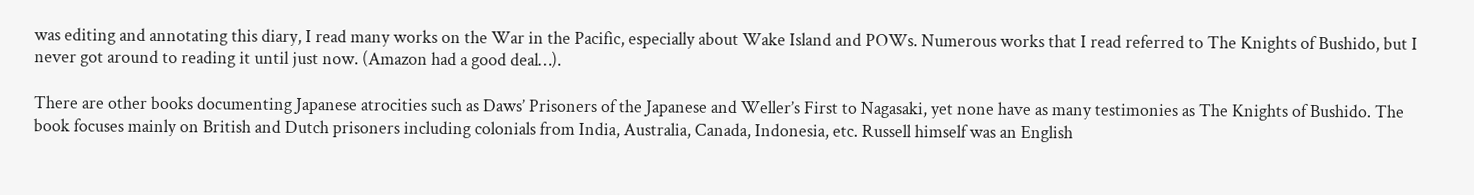was editing and annotating this diary, I read many works on the War in the Pacific, especially about Wake Island and POWs. Numerous works that I read referred to The Knights of Bushido, but I never got around to reading it until just now. (Amazon had a good deal…).

There are other books documenting Japanese atrocities such as Daws’ Prisoners of the Japanese and Weller’s First to Nagasaki, yet none have as many testimonies as The Knights of Bushido. The book focuses mainly on British and Dutch prisoners including colonials from India, Australia, Canada, Indonesia, etc. Russell himself was an English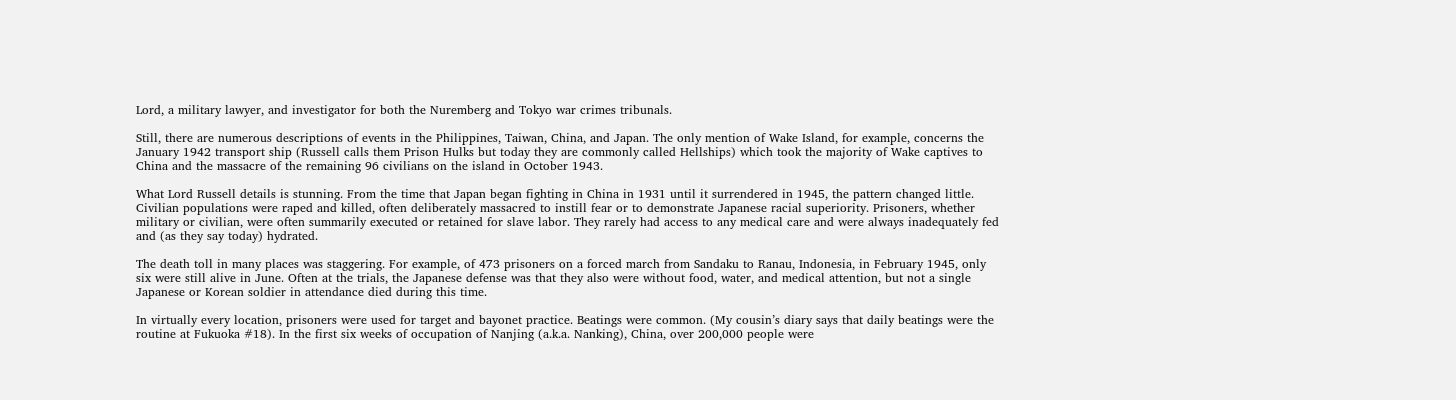Lord, a military lawyer, and investigator for both the Nuremberg and Tokyo war crimes tribunals.

Still, there are numerous descriptions of events in the Philippines, Taiwan, China, and Japan. The only mention of Wake Island, for example, concerns the January 1942 transport ship (Russell calls them Prison Hulks but today they are commonly called Hellships) which took the majority of Wake captives to China and the massacre of the remaining 96 civilians on the island in October 1943.

What Lord Russell details is stunning. From the time that Japan began fighting in China in 1931 until it surrendered in 1945, the pattern changed little. Civilian populations were raped and killed, often deliberately massacred to instill fear or to demonstrate Japanese racial superiority. Prisoners, whether military or civilian, were often summarily executed or retained for slave labor. They rarely had access to any medical care and were always inadequately fed and (as they say today) hydrated.

The death toll in many places was staggering. For example, of 473 prisoners on a forced march from Sandaku to Ranau, Indonesia, in February 1945, only six were still alive in June. Often at the trials, the Japanese defense was that they also were without food, water, and medical attention, but not a single Japanese or Korean soldier in attendance died during this time.

In virtually every location, prisoners were used for target and bayonet practice. Beatings were common. (My cousin’s diary says that daily beatings were the routine at Fukuoka #18). In the first six weeks of occupation of Nanjing (a.k.a. Nanking), China, over 200,000 people were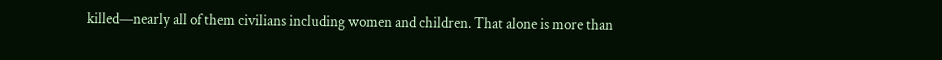killed—nearly all of them civilians including women and children. That alone is more than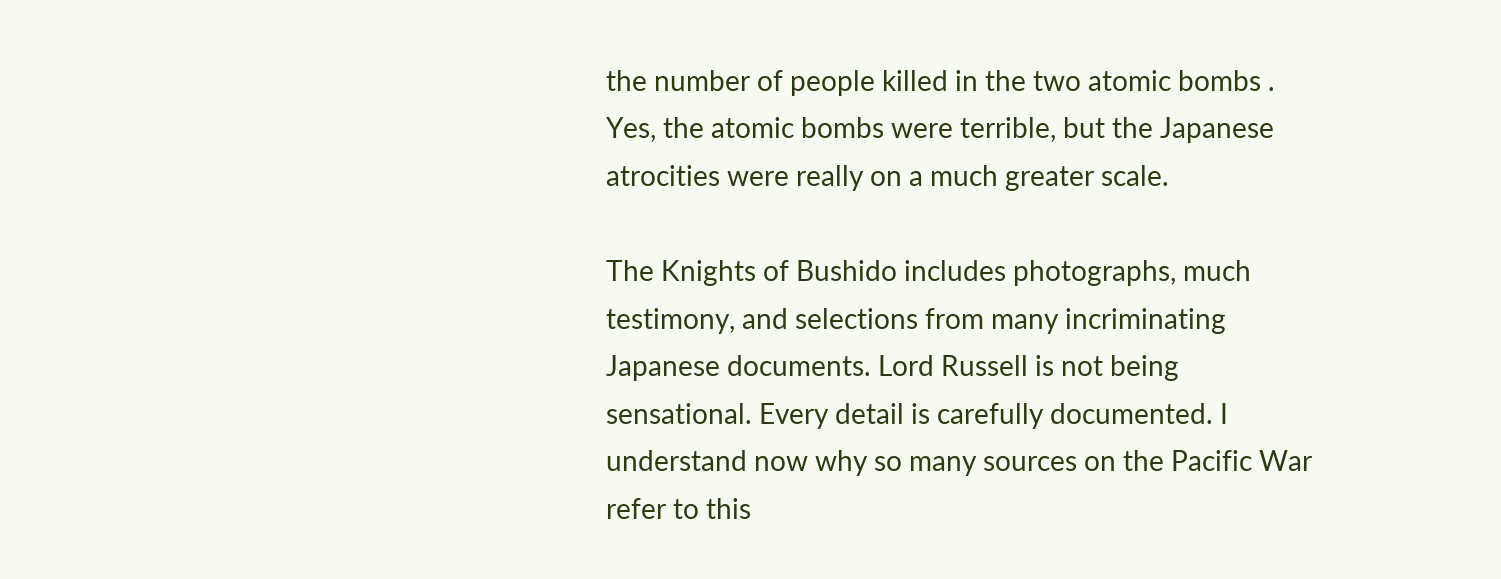the number of people killed in the two atomic bombs . Yes, the atomic bombs were terrible, but the Japanese atrocities were really on a much greater scale.

The Knights of Bushido includes photographs, much testimony, and selections from many incriminating Japanese documents. Lord Russell is not being sensational. Every detail is carefully documented. I understand now why so many sources on the Pacific War refer to this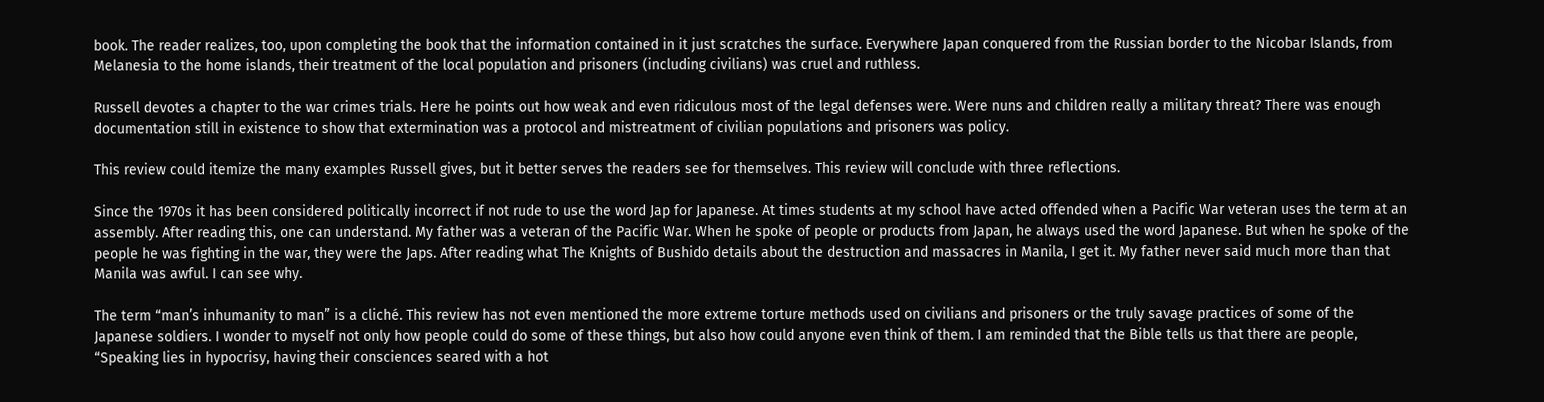book. The reader realizes, too, upon completing the book that the information contained in it just scratches the surface. Everywhere Japan conquered from the Russian border to the Nicobar Islands, from Melanesia to the home islands, their treatment of the local population and prisoners (including civilians) was cruel and ruthless.

Russell devotes a chapter to the war crimes trials. Here he points out how weak and even ridiculous most of the legal defenses were. Were nuns and children really a military threat? There was enough documentation still in existence to show that extermination was a protocol and mistreatment of civilian populations and prisoners was policy.

This review could itemize the many examples Russell gives, but it better serves the readers see for themselves. This review will conclude with three reflections.

Since the 1970s it has been considered politically incorrect if not rude to use the word Jap for Japanese. At times students at my school have acted offended when a Pacific War veteran uses the term at an assembly. After reading this, one can understand. My father was a veteran of the Pacific War. When he spoke of people or products from Japan, he always used the word Japanese. But when he spoke of the people he was fighting in the war, they were the Japs. After reading what The Knights of Bushido details about the destruction and massacres in Manila, I get it. My father never said much more than that Manila was awful. I can see why.

The term “man’s inhumanity to man” is a cliché. This review has not even mentioned the more extreme torture methods used on civilians and prisoners or the truly savage practices of some of the Japanese soldiers. I wonder to myself not only how people could do some of these things, but also how could anyone even think of them. I am reminded that the Bible tells us that there are people, “Speaking lies in hypocrisy, having their consciences seared with a hot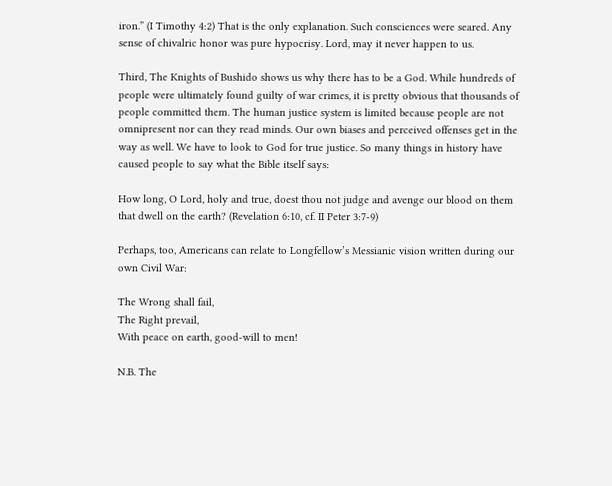iron.” (I Timothy 4:2) That is the only explanation. Such consciences were seared. Any sense of chivalric honor was pure hypocrisy. Lord, may it never happen to us.

Third, The Knights of Bushido shows us why there has to be a God. While hundreds of people were ultimately found guilty of war crimes, it is pretty obvious that thousands of people committed them. The human justice system is limited because people are not omnipresent nor can they read minds. Our own biases and perceived offenses get in the way as well. We have to look to God for true justice. So many things in history have caused people to say what the Bible itself says:

How long, O Lord, holy and true, doest thou not judge and avenge our blood on them that dwell on the earth? (Revelation 6:10, cf. II Peter 3:7-9)

Perhaps, too, Americans can relate to Longfellow’s Messianic vision written during our own Civil War:

The Wrong shall fail,
The Right prevail,
With peace on earth, good-will to men!

N.B. The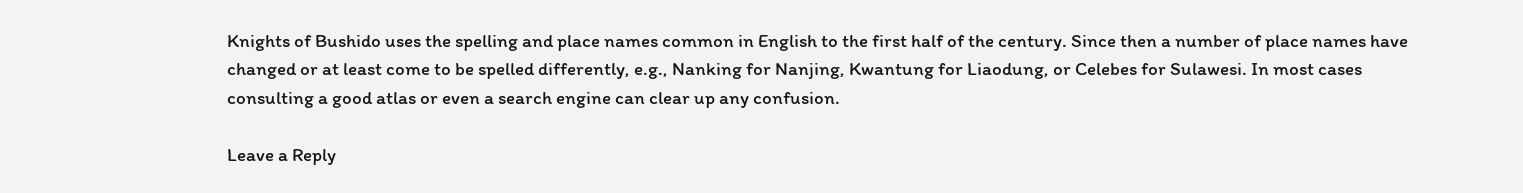Knights of Bushido uses the spelling and place names common in English to the first half of the century. Since then a number of place names have changed or at least come to be spelled differently, e.g., Nanking for Nanjing, Kwantung for Liaodung, or Celebes for Sulawesi. In most cases consulting a good atlas or even a search engine can clear up any confusion.

Leave a Reply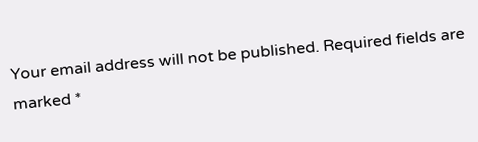Your email address will not be published. Required fields are marked *